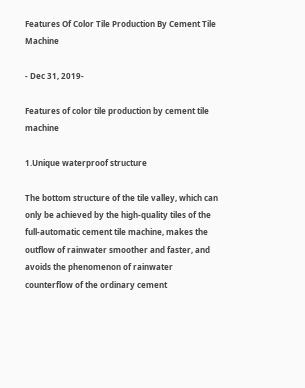Features Of Color Tile Production By Cement Tile Machine

- Dec 31, 2019-

Features of color tile production by cement tile machine

1.Unique waterproof structure

The bottom structure of the tile valley, which can only be achieved by the high-quality tiles of the full-automatic cement tile machine, makes the outflow of rainwater smoother and faster, and avoids the phenomenon of rainwater counterflow of the ordinary cement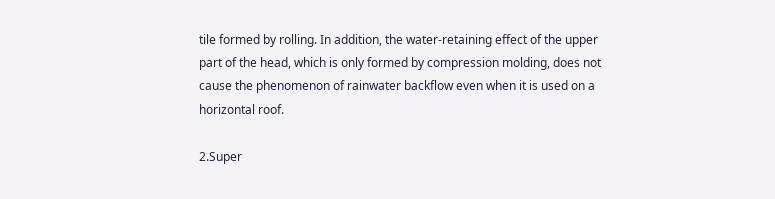tile formed by rolling. In addition, the water-retaining effect of the upper part of the head, which is only formed by compression molding, does not cause the phenomenon of rainwater backflow even when it is used on a horizontal roof.

2.Super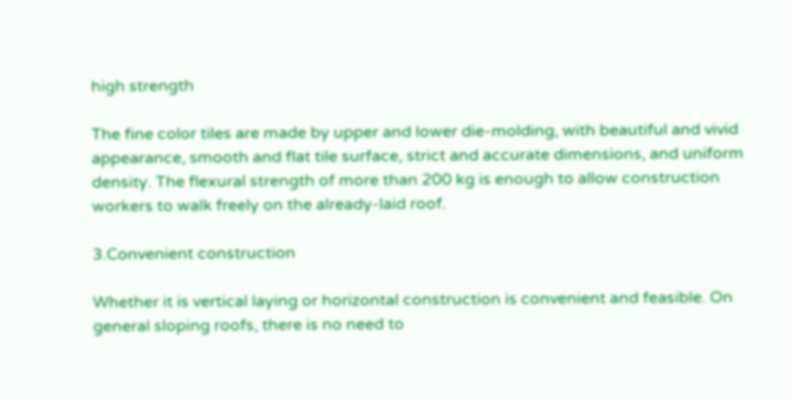high strength

The fine color tiles are made by upper and lower die-molding, with beautiful and vivid appearance, smooth and flat tile surface, strict and accurate dimensions, and uniform density. The flexural strength of more than 200 kg is enough to allow construction workers to walk freely on the already-laid roof.

3.Convenient construction

Whether it is vertical laying or horizontal construction is convenient and feasible. On general sloping roofs, there is no need to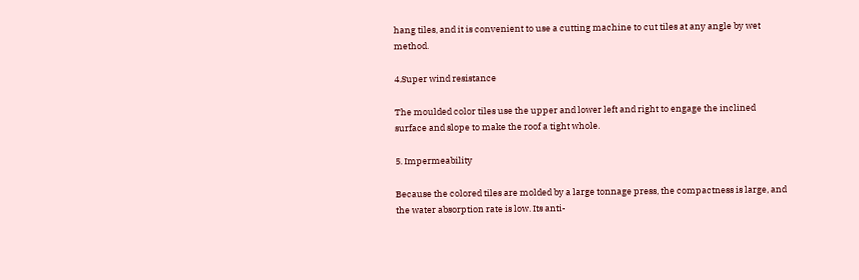hang tiles, and it is convenient to use a cutting machine to cut tiles at any angle by wet method.

4.Super wind resistance

The moulded color tiles use the upper and lower left and right to engage the inclined surface and slope to make the roof a tight whole.

5. Impermeability

Because the colored tiles are molded by a large tonnage press, the compactness is large, and the water absorption rate is low. Its anti-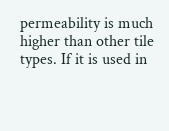permeability is much higher than other tile types. If it is used in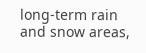long-term rain and snow areas,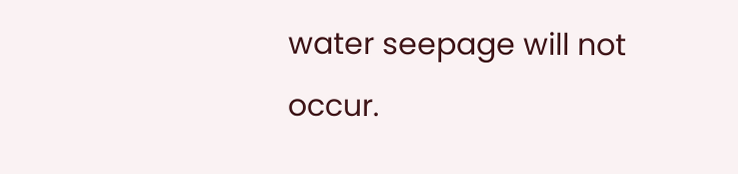water seepage will not occur.